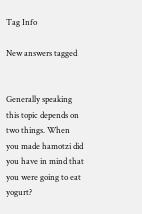Tag Info

New answers tagged


Generally speaking this topic depends on two things. When you made hamotzi did you have in mind that you were going to eat yogurt?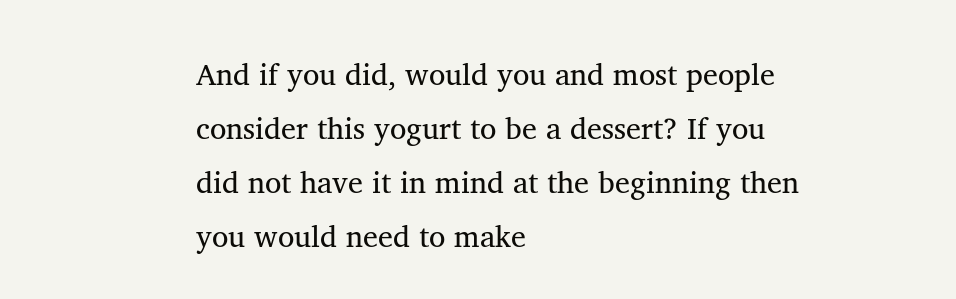And if you did, would you and most people consider this yogurt to be a dessert? If you did not have it in mind at the beginning then you would need to make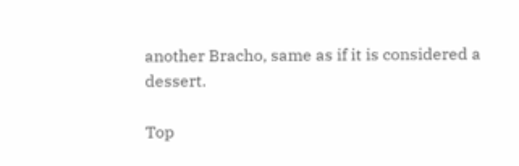another Bracho, same as if it is considered a dessert.

Top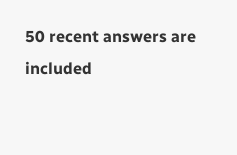50 recent answers are included